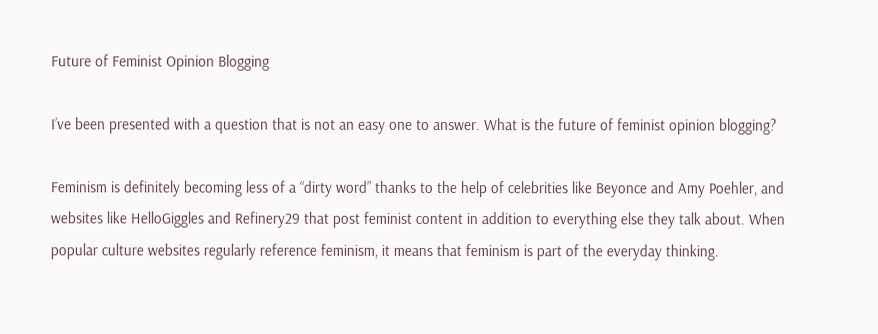Future of Feminist Opinion Blogging

I’ve been presented with a question that is not an easy one to answer. What is the future of feminist opinion blogging?

Feminism is definitely becoming less of a “dirty word” thanks to the help of celebrities like Beyonce and Amy Poehler, and websites like HelloGiggles and Refinery29 that post feminist content in addition to everything else they talk about. When popular culture websites regularly reference feminism, it means that feminism is part of the everyday thinking.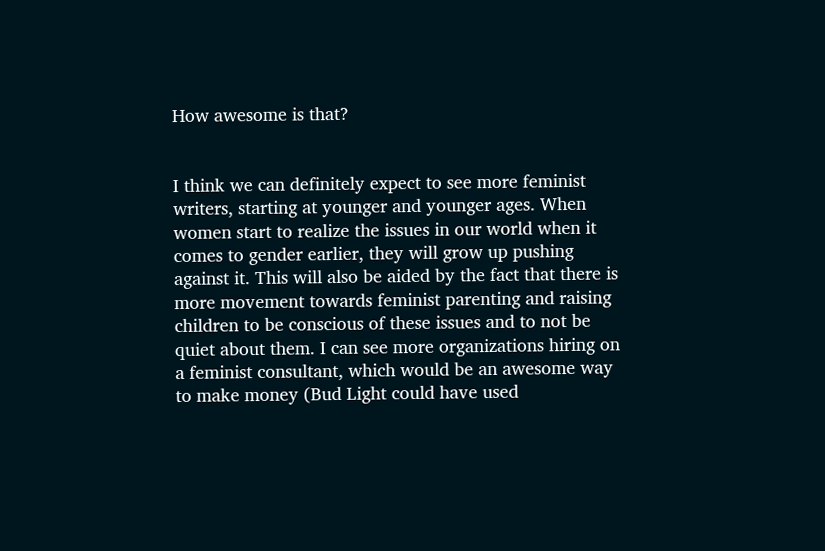How awesome is that?


I think we can definitely expect to see more feminist writers, starting at younger and younger ages. When women start to realize the issues in our world when it comes to gender earlier, they will grow up pushing against it. This will also be aided by the fact that there is more movement towards feminist parenting and raising children to be conscious of these issues and to not be quiet about them. I can see more organizations hiring on a feminist consultant, which would be an awesome way to make money (Bud Light could have used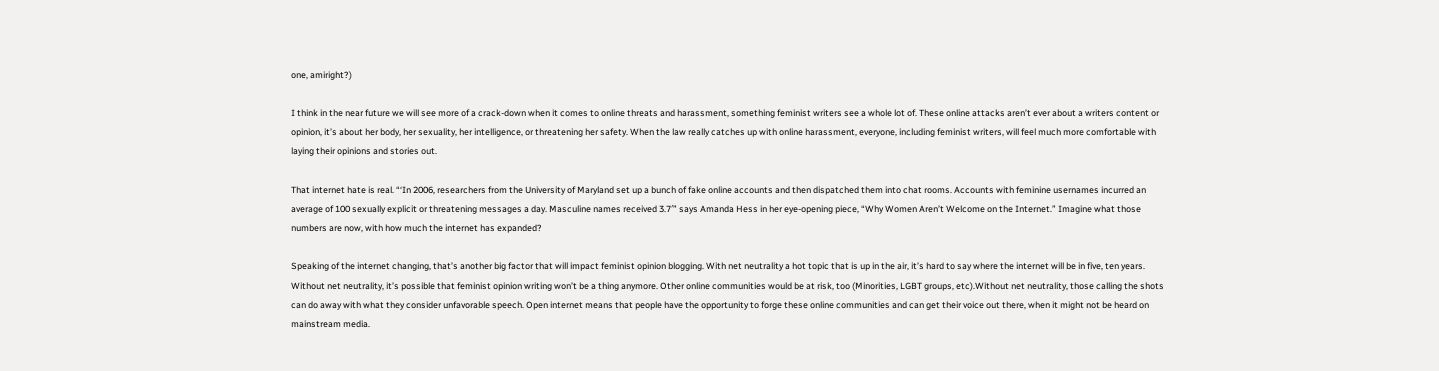one, amiright?)

I think in the near future we will see more of a crack-down when it comes to online threats and harassment, something feminist writers see a whole lot of. These online attacks aren’t ever about a writers content or opinion, it’s about her body, her sexuality, her intelligence, or threatening her safety. When the law really catches up with online harassment, everyone, including feminist writers, will feel much more comfortable with laying their opinions and stories out.

That internet hate is real. “‘In 2006, researchers from the University of Maryland set up a bunch of fake online accounts and then dispatched them into chat rooms. Accounts with feminine usernames incurred an average of 100 sexually explicit or threatening messages a day. Masculine names received 3.7′” says Amanda Hess in her eye-opening piece, “Why Women Aren’t Welcome on the Internet.” Imagine what those numbers are now, with how much the internet has expanded?

Speaking of the internet changing, that’s another big factor that will impact feminist opinion blogging. With net neutrality a hot topic that is up in the air, it’s hard to say where the internet will be in five, ten years. Without net neutrality, it’s possible that feminist opinion writing won’t be a thing anymore. Other online communities would be at risk, too (Minorities, LGBT groups, etc).Without net neutrality, those calling the shots can do away with what they consider unfavorable speech. Open internet means that people have the opportunity to forge these online communities and can get their voice out there, when it might not be heard on mainstream media.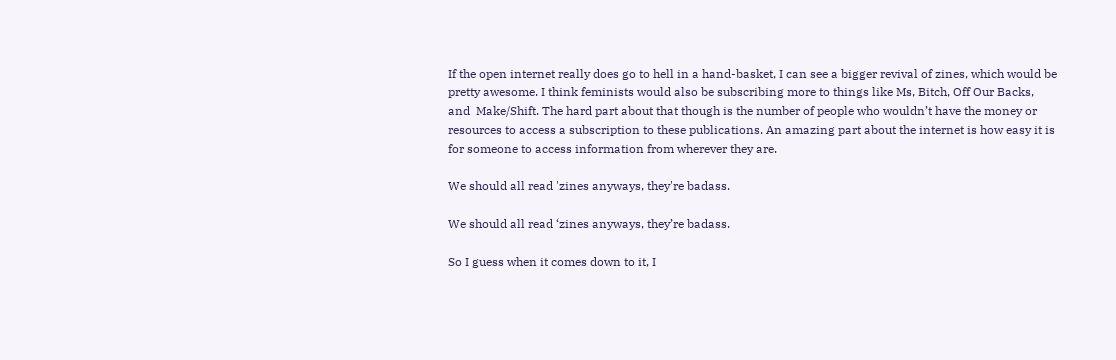If the open internet really does go to hell in a hand-basket, I can see a bigger revival of zines, which would be pretty awesome. I think feminists would also be subscribing more to things like Ms, Bitch, Off Our Backs, and  Make/Shift. The hard part about that though is the number of people who wouldn’t have the money or resources to access a subscription to these publications. An amazing part about the internet is how easy it is for someone to access information from wherever they are.

We should all read 'zines anyways, they're badass.

We should all read ‘zines anyways, they’re badass.

So I guess when it comes down to it, I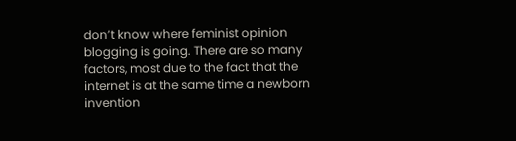don’t know where feminist opinion blogging is going. There are so many factors, most due to the fact that the internet is at the same time a newborn invention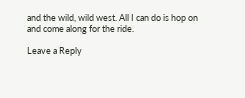and the wild, wild west. All I can do is hop on and come along for the ride.

Leave a Reply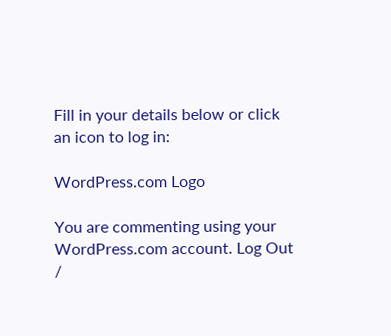Fill in your details below or click an icon to log in:

WordPress.com Logo

You are commenting using your WordPress.com account. Log Out /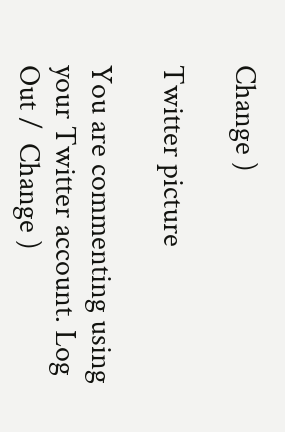Change )

Twitter picture

You are commenting using your Twitter account. Log Out /  Change )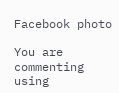Facebook photo

You are commenting using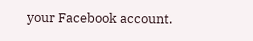your Facebook account.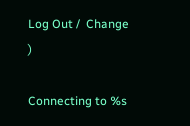Log Out /  Change )

Connecting to %s